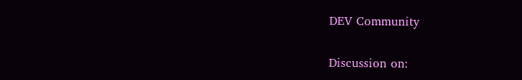DEV Community

Discussion on: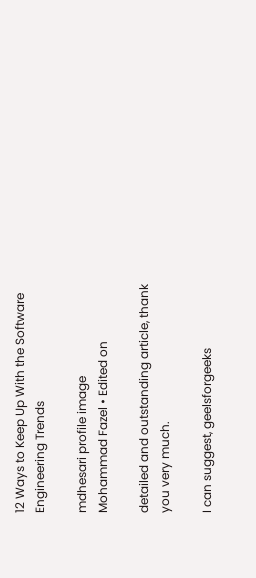12 Ways to Keep Up With the Software Engineering Trends

mdhesari profile image
Mohammad Fazel • Edited on

detailed and outstanding article, thank you very much.

I can suggest, geelsforgeeks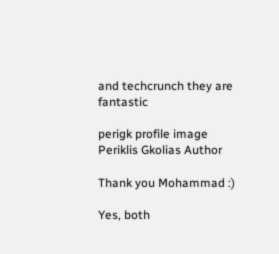and techcrunch they are fantastic

perigk profile image
Periklis Gkolias Author

Thank you Mohammad :)

Yes, both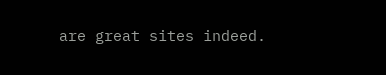are great sites indeed.